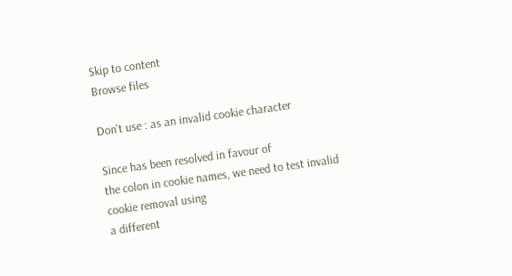Skip to content
Browse files

Don't use : as an invalid cookie character

Since has been resolved in favour of
the colon in cookie names, we need to test invalid cookie removal using
a different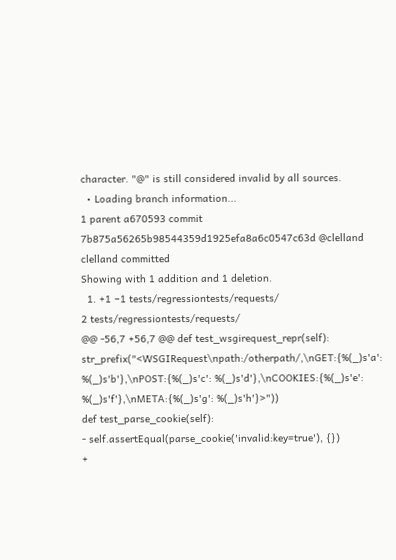character. "@" is still considered invalid by all sources.
  • Loading branch information...
1 parent a670593 commit 7b875a56265b98544359d1925efa8a6c0547c63d @clelland clelland committed
Showing with 1 addition and 1 deletion.
  1. +1 −1 tests/regressiontests/requests/
2 tests/regressiontests/requests/
@@ -56,7 +56,7 @@ def test_wsgirequest_repr(self):
str_prefix("<WSGIRequest\npath:/otherpath/,\nGET:{%(_)s'a': %(_)s'b'},\nPOST:{%(_)s'c': %(_)s'd'},\nCOOKIES:{%(_)s'e': %(_)s'f'},\nMETA:{%(_)s'g': %(_)s'h'}>"))
def test_parse_cookie(self):
- self.assertEqual(parse_cookie('invalid:key=true'), {})
+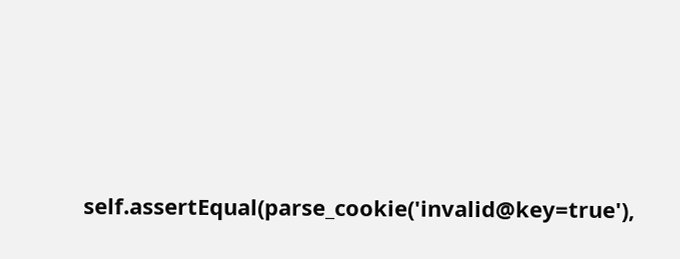self.assertEqual(parse_cookie('invalid@key=true'),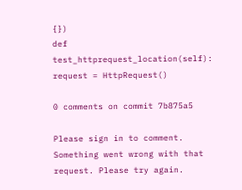{})
def test_httprequest_location(self):
request = HttpRequest()

0 comments on commit 7b875a5

Please sign in to comment.
Something went wrong with that request. Please try again.